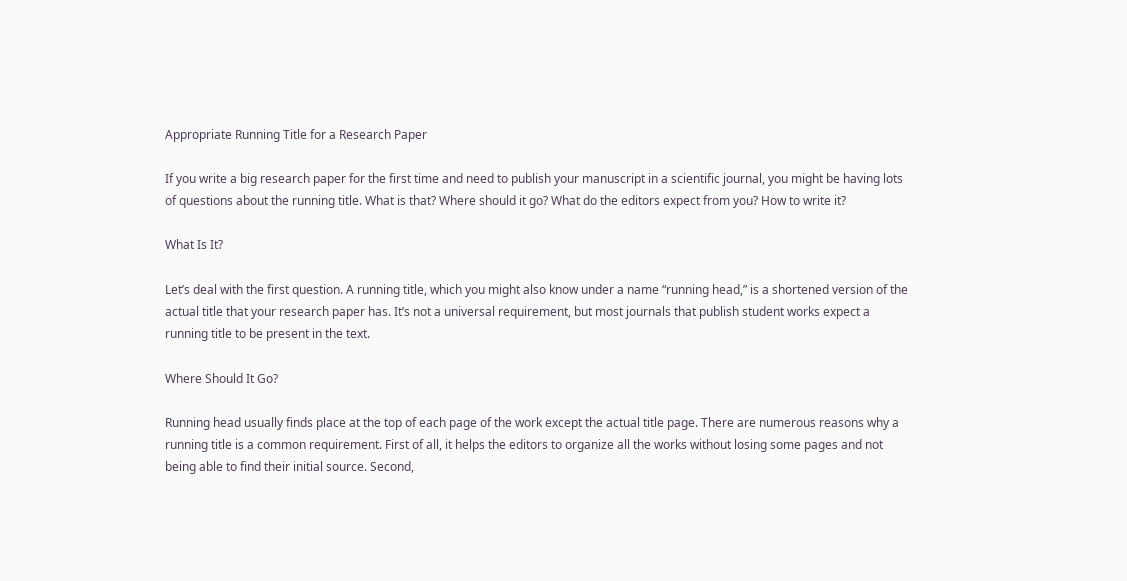Appropriate Running Title for a Research Paper

If you write a big research paper for the first time and need to publish your manuscript in a scientific journal, you might be having lots of questions about the running title. What is that? Where should it go? What do the editors expect from you? How to write it?

What Is It?

Let’s deal with the first question. A running title, which you might also know under a name “running head,” is a shortened version of the actual title that your research paper has. It’s not a universal requirement, but most journals that publish student works expect a running title to be present in the text.

Where Should It Go?

Running head usually finds place at the top of each page of the work except the actual title page. There are numerous reasons why a running title is a common requirement. First of all, it helps the editors to organize all the works without losing some pages and not being able to find their initial source. Second,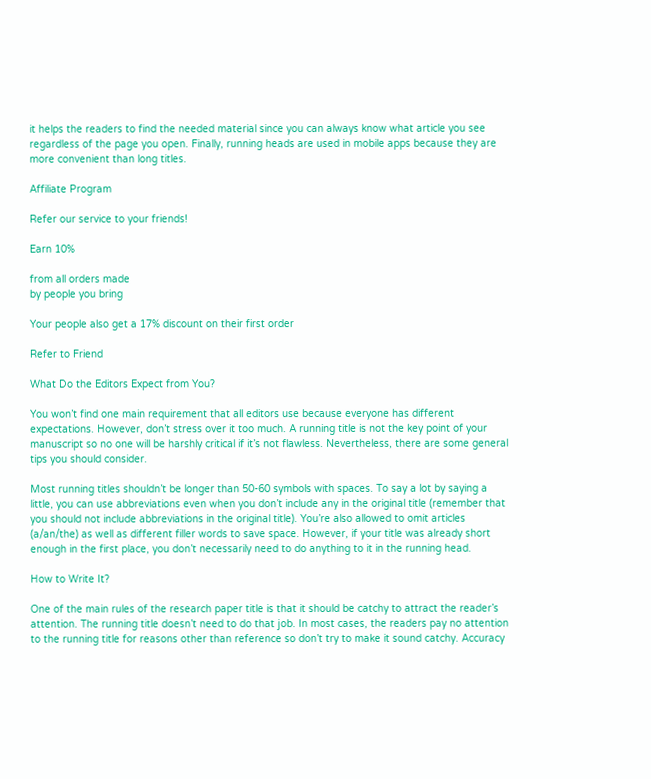it helps the readers to find the needed material since you can always know what article you see regardless of the page you open. Finally, running heads are used in mobile apps because they are more convenient than long titles.

Affiliate Program

Refer our service to your friends!

Earn 10%

from all orders made
by people you bring

Your people also get a 17% discount on their first order

Refer to Friend

What Do the Editors Expect from You?

You won’t find one main requirement that all editors use because everyone has different expectations. However, don’t stress over it too much. A running title is not the key point of your manuscript so no one will be harshly critical if it’s not flawless. Nevertheless, there are some general tips you should consider.

Most running titles shouldn’t be longer than 50-60 symbols with spaces. To say a lot by saying a little, you can use abbreviations even when you don’t include any in the original title (remember that you should not include abbreviations in the original title). You’re also allowed to omit articles (a/an/the) as well as different filler words to save space. However, if your title was already short enough in the first place, you don’t necessarily need to do anything to it in the running head.

How to Write It?

One of the main rules of the research paper title is that it should be catchy to attract the reader’s attention. The running title doesn’t need to do that job. In most cases, the readers pay no attention to the running title for reasons other than reference so don’t try to make it sound catchy. Accuracy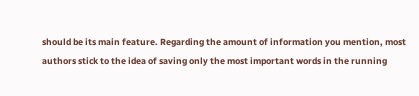should be its main feature. Regarding the amount of information you mention, most authors stick to the idea of saving only the most important words in the running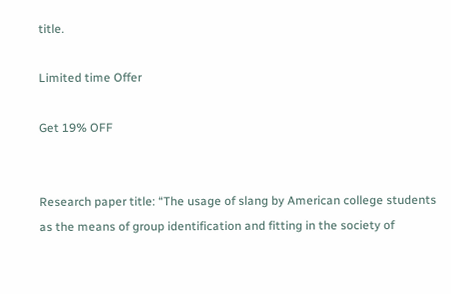title.

Limited time Offer

Get 19% OFF


Research paper title: “The usage of slang by American college students as the means of group identification and fitting in the society of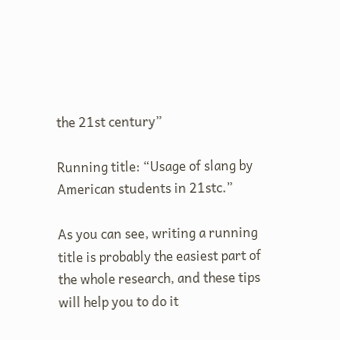the 21st century”

Running title: “Usage of slang by American students in 21stc.”

As you can see, writing a running title is probably the easiest part of the whole research, and these tips will help you to do it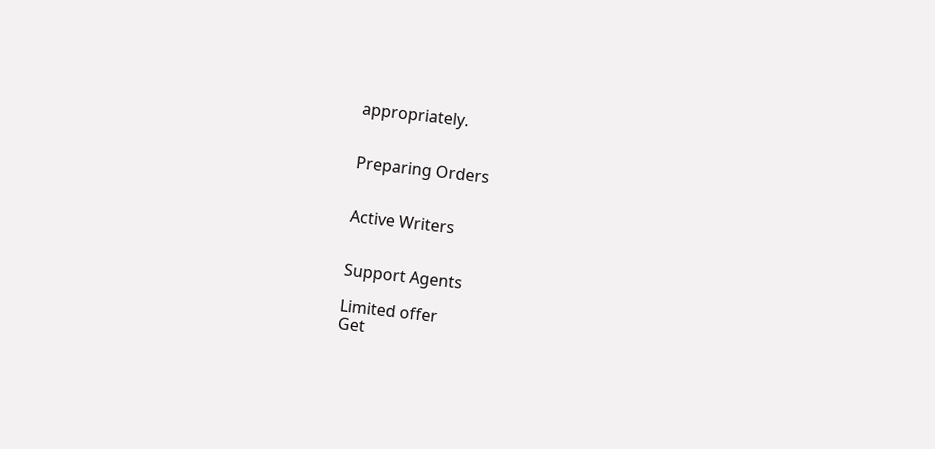appropriately.


Preparing Orders


Active Writers


Support Agents

Limited offer
Get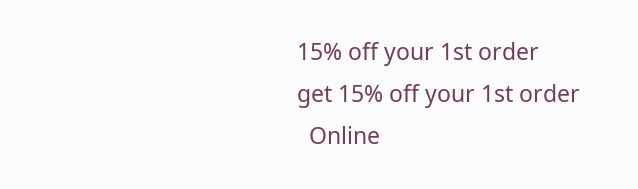15% off your 1st order
get 15% off your 1st order
  Online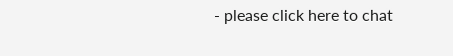- please click here to chat